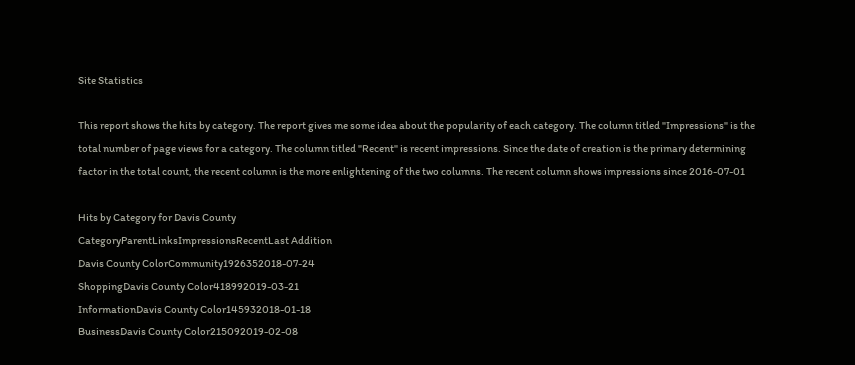Site Statistics

This report shows the hits by category. The report gives me some idea about the popularity of each category. The column titled "Impressions" is the total number of page views for a category. The column titled "Recent" is recent impressions. Since the date of creation is the primary determining factor in the total count, the recent column is the more enlightening of the two columns. The recent column shows impressions since 2016-07-01

Hits by Category for Davis County
CategoryParentLinksImpressionsRecentLast Addition
Davis County ColorCommunity1926352018-07-24
ShoppingDavis County Color418992019-03-21
InformationDavis County Color145932018-01-18
BusinessDavis County Color215092019-02-08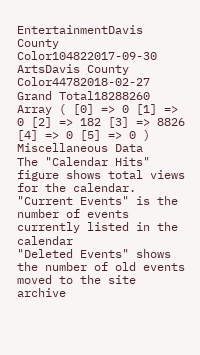EntertainmentDavis County Color104822017-09-30
ArtsDavis County Color44782018-02-27
Grand Total18288260
Array ( [0] => 0 [1] => 0 [2] => 182 [3] => 8826 [4] => 0 [5] => 0 )
Miscellaneous Data
The "Calendar Hits" figure shows total views for the calendar.
"Current Events" is the number of events currently listed in the calendar
"Deleted Events" shows the number of old events moved to the site archive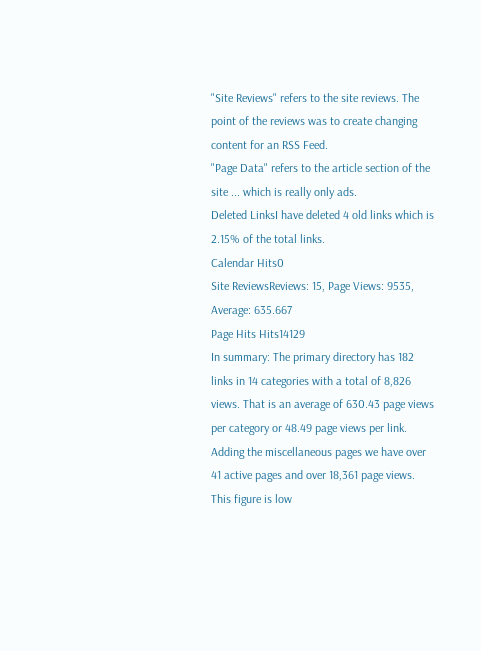"Site Reviews" refers to the site reviews. The point of the reviews was to create changing content for an RSS Feed.
"Page Data" refers to the article section of the site ... which is really only ads.
Deleted LinksI have deleted 4 old links which is 2.15% of the total links.
Calendar Hits0
Site ReviewsReviews: 15, Page Views: 9535, Average: 635.667
Page Hits Hits14129
In summary: The primary directory has 182 links in 14 categories with a total of 8,826 views. That is an average of 630.43 page views per category or 48.49 page views per link. Adding the miscellaneous pages we have over 41 active pages and over 18,361 page views. This figure is low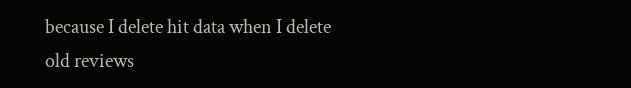because I delete hit data when I delete old reviews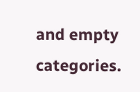and empty categories.